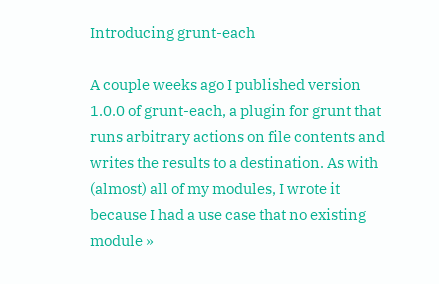Introducing grunt-each

A couple weeks ago I published version 1.0.0 of grunt-each, a plugin for grunt that runs arbitrary actions on file contents and writes the results to a destination. As with (almost) all of my modules, I wrote it because I had a use case that no existing module »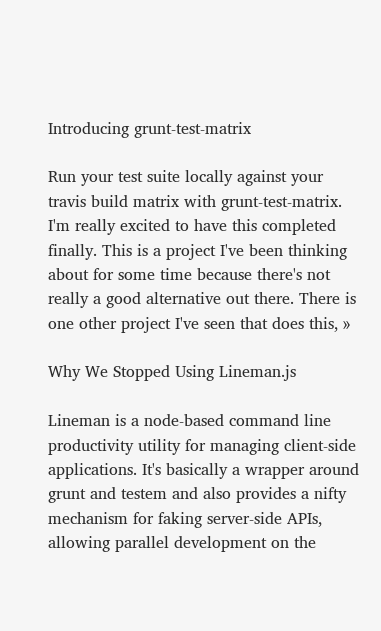Introducing grunt-test-matrix

Run your test suite locally against your travis build matrix with grunt-test-matrix. I'm really excited to have this completed finally. This is a project I've been thinking about for some time because there's not really a good alternative out there. There is one other project I've seen that does this, »

Why We Stopped Using Lineman.js

Lineman is a node-based command line productivity utility for managing client-side applications. It's basically a wrapper around grunt and testem and also provides a nifty mechanism for faking server-side APIs, allowing parallel development on the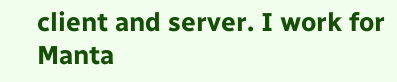client and server. I work for Manta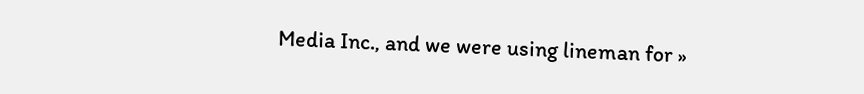Media Inc., and we were using lineman for »